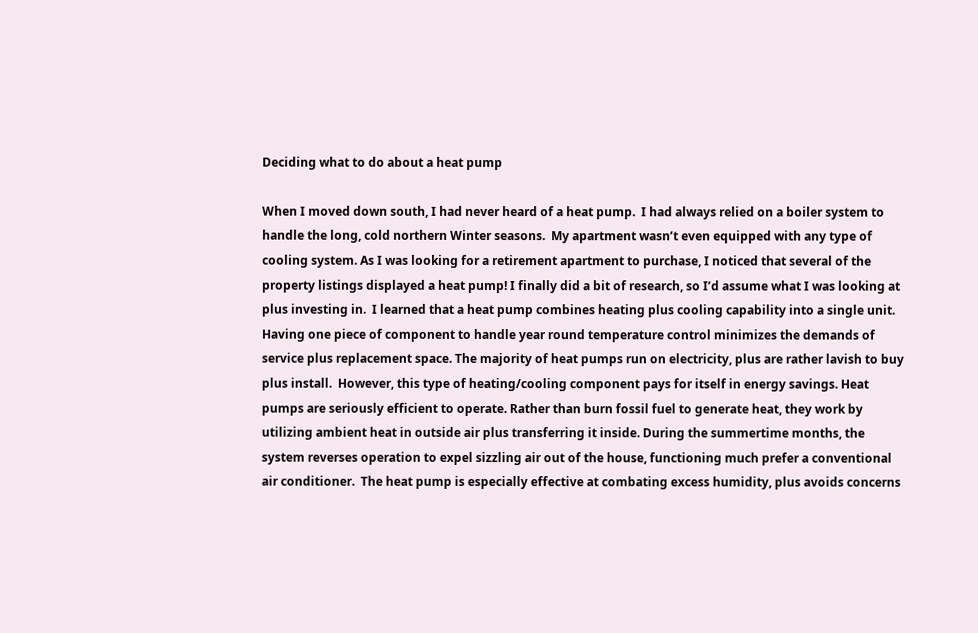Deciding what to do about a heat pump

When I moved down south, I had never heard of a heat pump.  I had always relied on a boiler system to handle the long, cold northern Winter seasons.  My apartment wasn’t even equipped with any type of cooling system. As I was looking for a retirement apartment to purchase, I noticed that several of the property listings displayed a heat pump! I finally did a bit of research, so I’d assume what I was looking at plus investing in.  I learned that a heat pump combines heating plus cooling capability into a single unit. Having one piece of component to handle year round temperature control minimizes the demands of service plus replacement space. The majority of heat pumps run on electricity, plus are rather lavish to buy plus install.  However, this type of heating/cooling component pays for itself in energy savings. Heat pumps are seriously efficient to operate. Rather than burn fossil fuel to generate heat, they work by utilizing ambient heat in outside air plus transferring it inside. During the summertime months, the system reverses operation to expel sizzling air out of the house, functioning much prefer a conventional air conditioner.  The heat pump is especially effective at combating excess humidity, plus avoids concerns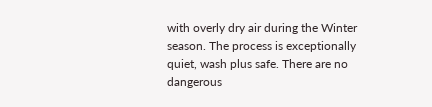with overly dry air during the Winter season. The process is exceptionally quiet, wash plus safe. There are no dangerous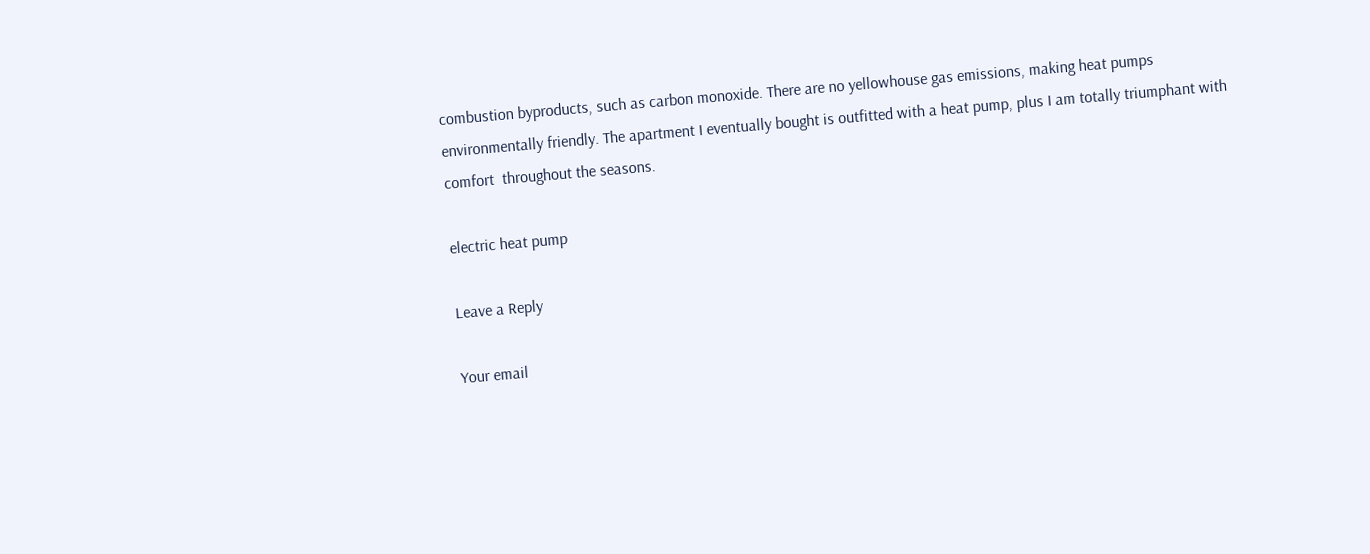combustion byproducts, such as carbon monoxide. There are no yellowhouse gas emissions, making heat pumps environmentally friendly. The apartment I eventually bought is outfitted with a heat pump, plus I am totally triumphant with comfort  throughout the seasons.

electric heat pump

Leave a Reply

Your email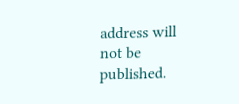address will not be published.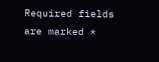Required fields are marked *